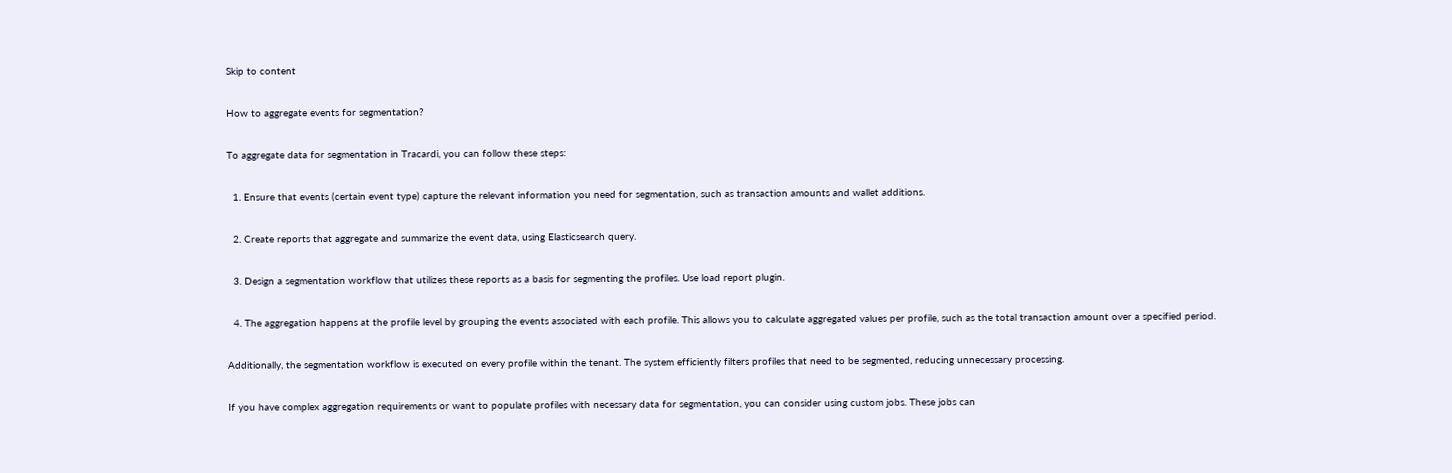Skip to content

How to aggregate events for segmentation?

To aggregate data for segmentation in Tracardi, you can follow these steps:

  1. Ensure that events (certain event type) capture the relevant information you need for segmentation, such as transaction amounts and wallet additions.

  2. Create reports that aggregate and summarize the event data, using Elasticsearch query.

  3. Design a segmentation workflow that utilizes these reports as a basis for segmenting the profiles. Use load report plugin.

  4. The aggregation happens at the profile level by grouping the events associated with each profile. This allows you to calculate aggregated values per profile, such as the total transaction amount over a specified period.

Additionally, the segmentation workflow is executed on every profile within the tenant. The system efficiently filters profiles that need to be segmented, reducing unnecessary processing.

If you have complex aggregation requirements or want to populate profiles with necessary data for segmentation, you can consider using custom jobs. These jobs can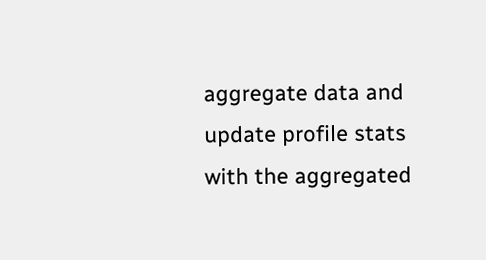aggregate data and update profile stats with the aggregated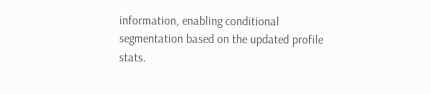information, enabling conditional segmentation based on the updated profile stats.